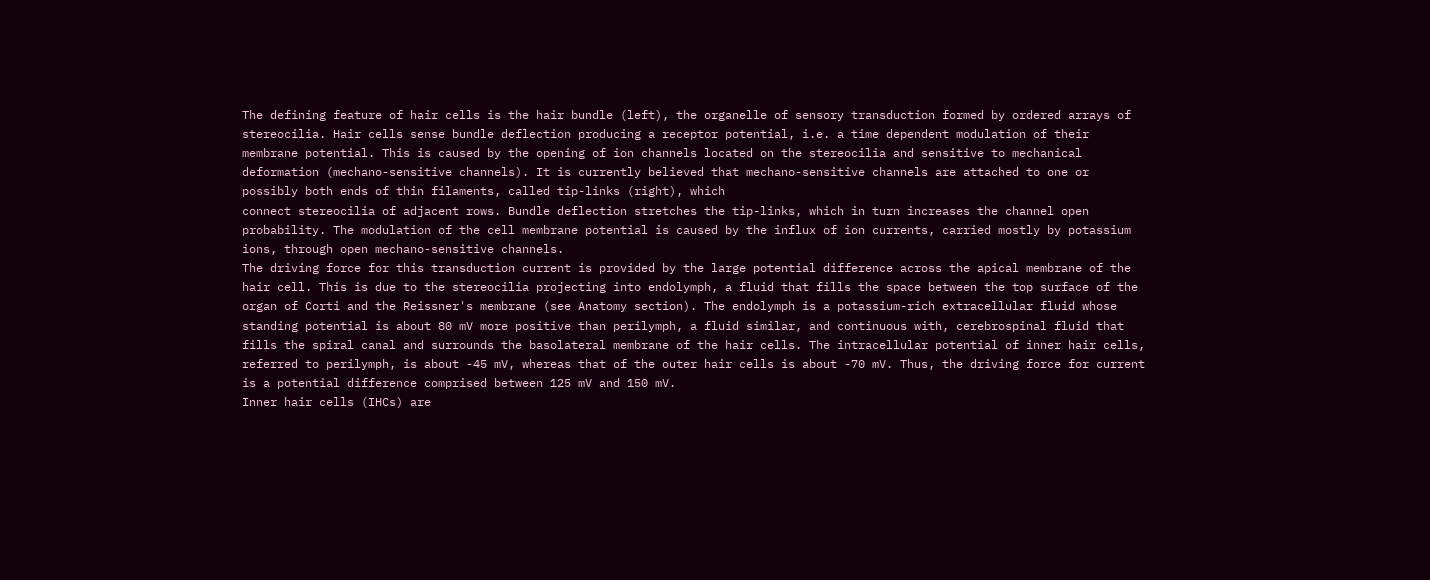The defining feature of hair cells is the hair bundle (left), the organelle of sensory transduction formed by ordered arrays of stereocilia. Hair cells sense bundle deflection producing a receptor potential, i.e. a time dependent modulation of their membrane potential. This is caused by the opening of ion channels located on the stereocilia and sensitive to mechanical deformation (mechano-sensitive channels). It is currently believed that mechano-sensitive channels are attached to one or possibly both ends of thin filaments, called tip-links (right), which
connect stereocilia of adjacent rows. Bundle deflection stretches the tip-links, which in turn increases the channel open probability. The modulation of the cell membrane potential is caused by the influx of ion currents, carried mostly by potassium ions, through open mechano-sensitive channels.
The driving force for this transduction current is provided by the large potential difference across the apical membrane of the hair cell. This is due to the stereocilia projecting into endolymph, a fluid that fills the space between the top surface of the organ of Corti and the Reissner's membrane (see Anatomy section). The endolymph is a potassium-rich extracellular fluid whose standing potential is about 80 mV more positive than perilymph, a fluid similar, and continuous with, cerebrospinal fluid that fills the spiral canal and surrounds the basolateral membrane of the hair cells. The intracellular potential of inner hair cells, referred to perilymph, is about -45 mV, whereas that of the outer hair cells is about -70 mV. Thus, the driving force for current is a potential difference comprised between 125 mV and 150 mV.
Inner hair cells (IHCs) are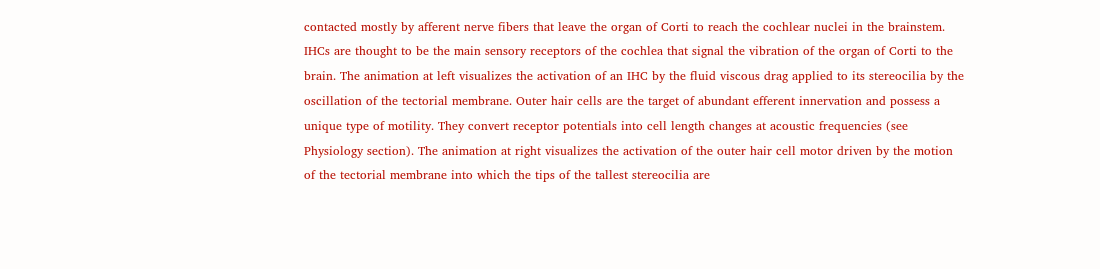contacted mostly by afferent nerve fibers that leave the organ of Corti to reach the cochlear nuclei in the brainstem. IHCs are thought to be the main sensory receptors of the cochlea that signal the vibration of the organ of Corti to the
brain. The animation at left visualizes the activation of an IHC by the fluid viscous drag applied to its stereocilia by the oscillation of the tectorial membrane. Outer hair cells are the target of abundant efferent innervation and possess a unique type of motility. They convert receptor potentials into cell length changes at acoustic frequencies (see Physiology section). The animation at right visualizes the activation of the outer hair cell motor driven by the motion of the tectorial membrane into which the tips of the tallest stereocilia are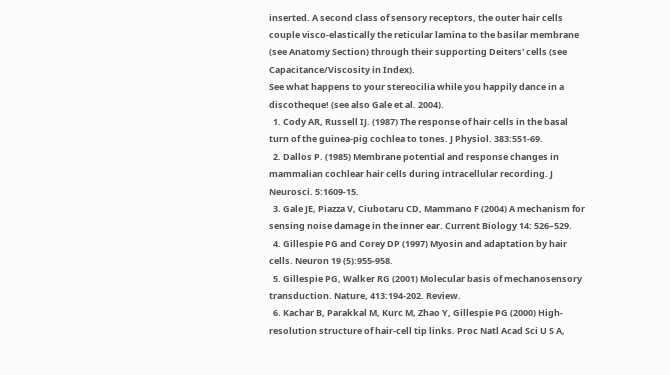inserted. A second class of sensory receptors, the outer hair cells couple visco-elastically the reticular lamina to the basilar membrane (see Anatomy Section) through their supporting Deiters' cells (see Capacitance/Viscosity in Index).
See what happens to your stereocilia while you happily dance in a discotheque! (see also Gale et al. 2004).
  1. Cody AR, Russell IJ. (1987) The response of hair cells in the basal turn of the guinea-pig cochlea to tones. J Physiol. 383:551-69.
  2. Dallos P. (1985) Membrane potential and response changes in mammalian cochlear hair cells during intracellular recording. J Neurosci. 5:1609-15.
  3. Gale JE, Piazza V, Ciubotaru CD, Mammano F (2004) A mechanism for sensing noise damage in the inner ear. Current Biology 14: 526–529.
  4. Gillespie PG and Corey DP (1997) Myosin and adaptation by hair cells. Neuron 19 (5):955-958.
  5. Gillespie PG, Walker RG (2001) Molecular basis of mechanosensory transduction. Nature, 413:194-202. Review.
  6. Kachar B, Parakkal M, Kurc M, Zhao Y, Gillespie PG (2000) High-resolution structure of hair-cell tip links. Proc Natl Acad Sci U S A,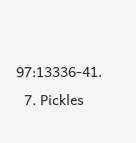97:13336-41.
  7. Pickles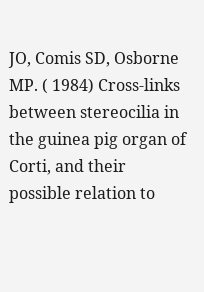JO, Comis SD, Osborne MP. ( 1984) Cross-links between stereocilia in the guinea pig organ of Corti, and their possible relation to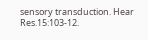sensory transduction. Hear Res.15:103-12.